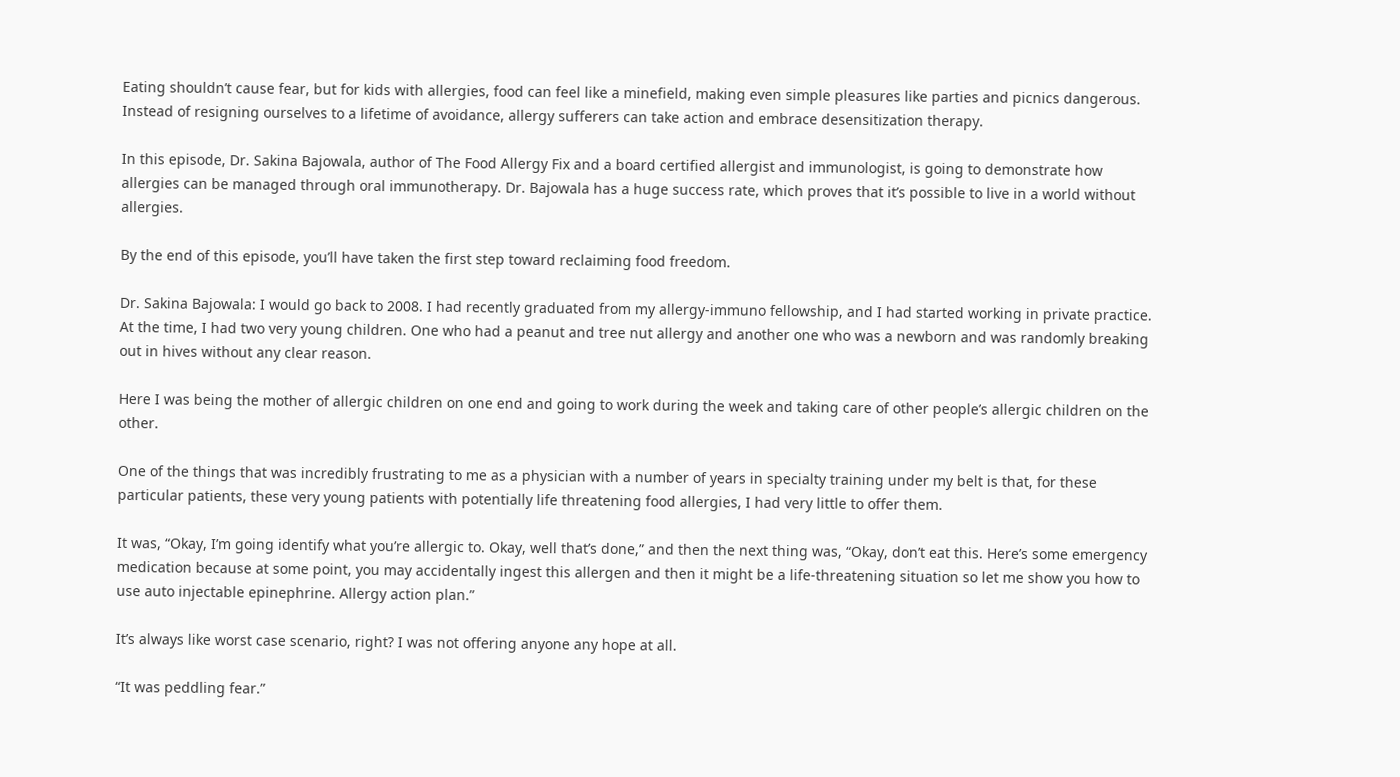Eating shouldn’t cause fear, but for kids with allergies, food can feel like a minefield, making even simple pleasures like parties and picnics dangerous. Instead of resigning ourselves to a lifetime of avoidance, allergy sufferers can take action and embrace desensitization therapy.

In this episode, Dr. Sakina Bajowala, author of The Food Allergy Fix and a board certified allergist and immunologist, is going to demonstrate how allergies can be managed through oral immunotherapy. Dr. Bajowala has a huge success rate, which proves that it’s possible to live in a world without allergies.

By the end of this episode, you’ll have taken the first step toward reclaiming food freedom.

Dr. Sakina Bajowala: I would go back to 2008. I had recently graduated from my allergy-immuno fellowship, and I had started working in private practice. At the time, I had two very young children. One who had a peanut and tree nut allergy and another one who was a newborn and was randomly breaking out in hives without any clear reason.

Here I was being the mother of allergic children on one end and going to work during the week and taking care of other people’s allergic children on the other.

One of the things that was incredibly frustrating to me as a physician with a number of years in specialty training under my belt is that, for these particular patients, these very young patients with potentially life threatening food allergies, I had very little to offer them.

It was, “Okay, I’m going identify what you’re allergic to. Okay, well that’s done,” and then the next thing was, “Okay, don’t eat this. Here’s some emergency medication because at some point, you may accidentally ingest this allergen and then it might be a life-threatening situation so let me show you how to use auto injectable epinephrine. Allergy action plan.”

It’s always like worst case scenario, right? I was not offering anyone any hope at all.

“It was peddling fear.”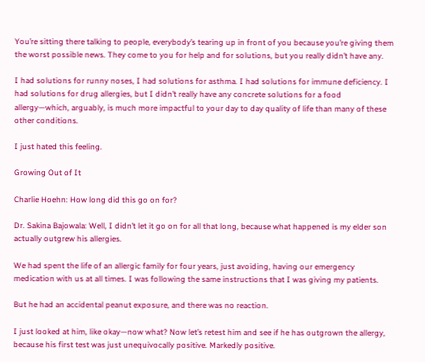You’re sitting there talking to people, everybody’s tearing up in front of you because you’re giving them the worst possible news. They come to you for help and for solutions, but you really didn’t have any.

I had solutions for runny noses, I had solutions for asthma. I had solutions for immune deficiency. I had solutions for drug allergies, but I didn’t really have any concrete solutions for a food allergy—which, arguably, is much more impactful to your day to day quality of life than many of these other conditions.

I just hated this feeling.

Growing Out of It

Charlie Hoehn: How long did this go on for?

Dr. Sakina Bajowala: Well, I didn’t let it go on for all that long, because what happened is my elder son actually outgrew his allergies.

We had spent the life of an allergic family for four years, just avoiding, having our emergency medication with us at all times. I was following the same instructions that I was giving my patients.

But he had an accidental peanut exposure, and there was no reaction.

I just looked at him, like okay—now what? Now let’s retest him and see if he has outgrown the allergy, because his first test was just unequivocally positive. Markedly positive.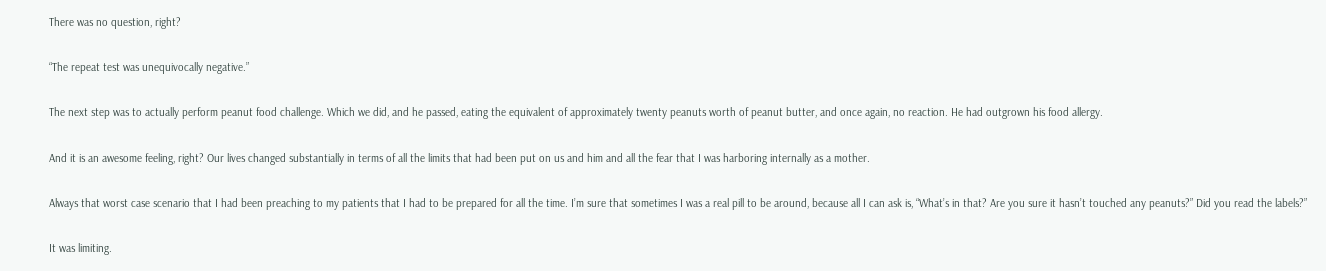There was no question, right?

“The repeat test was unequivocally negative.”

The next step was to actually perform peanut food challenge. Which we did, and he passed, eating the equivalent of approximately twenty peanuts worth of peanut butter, and once again, no reaction. He had outgrown his food allergy.

And it is an awesome feeling, right? Our lives changed substantially in terms of all the limits that had been put on us and him and all the fear that I was harboring internally as a mother.

Always that worst case scenario that I had been preaching to my patients that I had to be prepared for all the time. I’m sure that sometimes I was a real pill to be around, because all I can ask is, “What’s in that? Are you sure it hasn’t touched any peanuts?” Did you read the labels?”

It was limiting.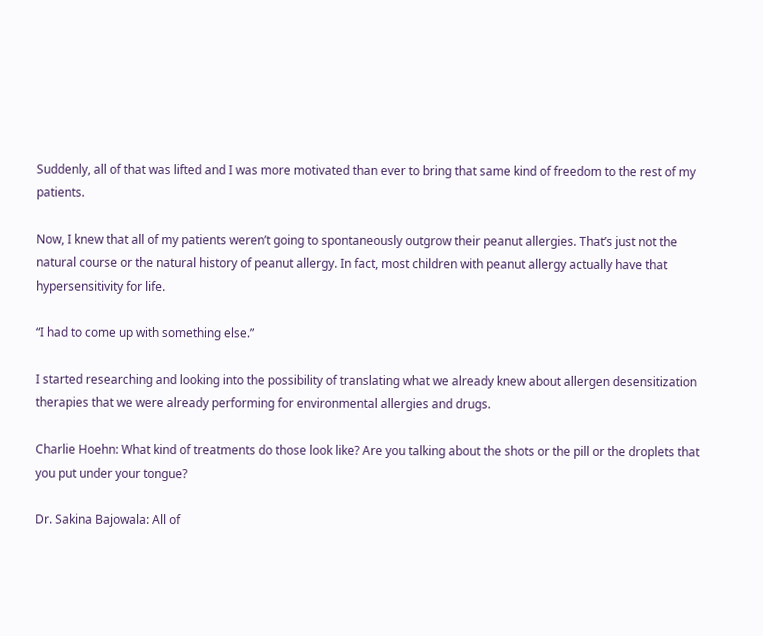Suddenly, all of that was lifted and I was more motivated than ever to bring that same kind of freedom to the rest of my patients.

Now, I knew that all of my patients weren’t going to spontaneously outgrow their peanut allergies. That’s just not the natural course or the natural history of peanut allergy. In fact, most children with peanut allergy actually have that hypersensitivity for life.

“I had to come up with something else.”

I started researching and looking into the possibility of translating what we already knew about allergen desensitization therapies that we were already performing for environmental allergies and drugs.

Charlie Hoehn: What kind of treatments do those look like? Are you talking about the shots or the pill or the droplets that you put under your tongue?

Dr. Sakina Bajowala: All of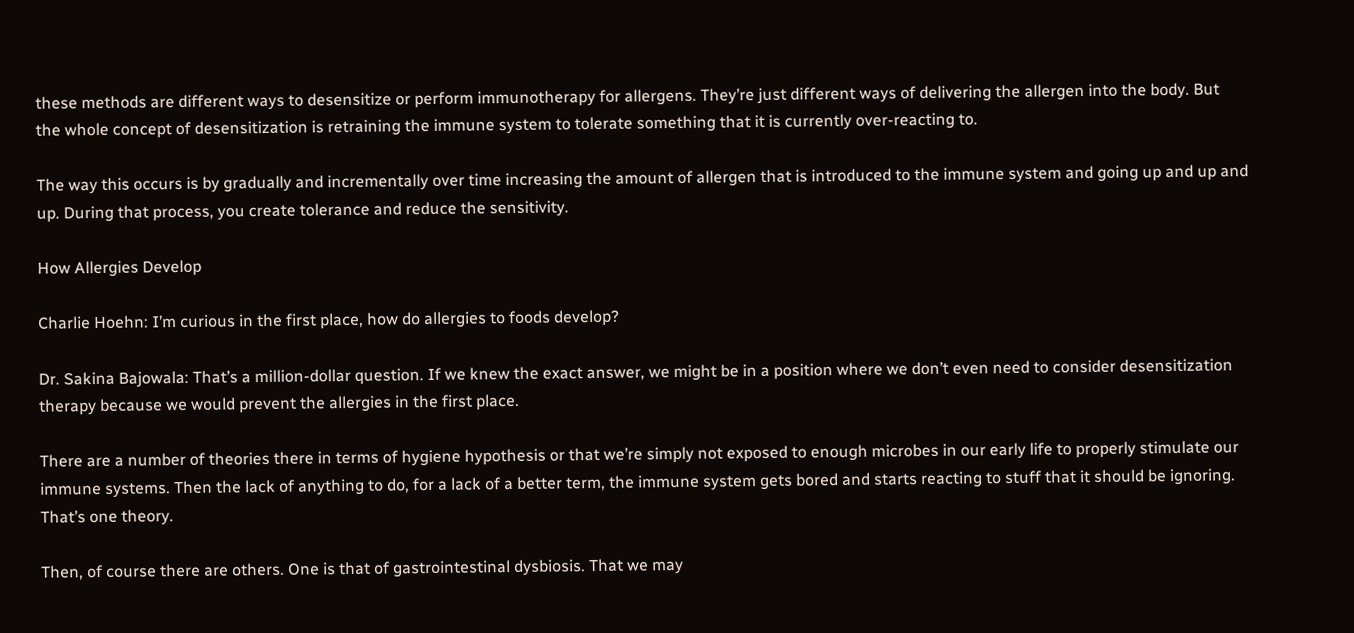these methods are different ways to desensitize or perform immunotherapy for allergens. They’re just different ways of delivering the allergen into the body. But the whole concept of desensitization is retraining the immune system to tolerate something that it is currently over-reacting to.

The way this occurs is by gradually and incrementally over time increasing the amount of allergen that is introduced to the immune system and going up and up and up. During that process, you create tolerance and reduce the sensitivity.

How Allergies Develop

Charlie Hoehn: I’m curious in the first place, how do allergies to foods develop?

Dr. Sakina Bajowala: That’s a million-dollar question. If we knew the exact answer, we might be in a position where we don’t even need to consider desensitization therapy because we would prevent the allergies in the first place.

There are a number of theories there in terms of hygiene hypothesis or that we’re simply not exposed to enough microbes in our early life to properly stimulate our immune systems. Then the lack of anything to do, for a lack of a better term, the immune system gets bored and starts reacting to stuff that it should be ignoring. That’s one theory.

Then, of course there are others. One is that of gastrointestinal dysbiosis. That we may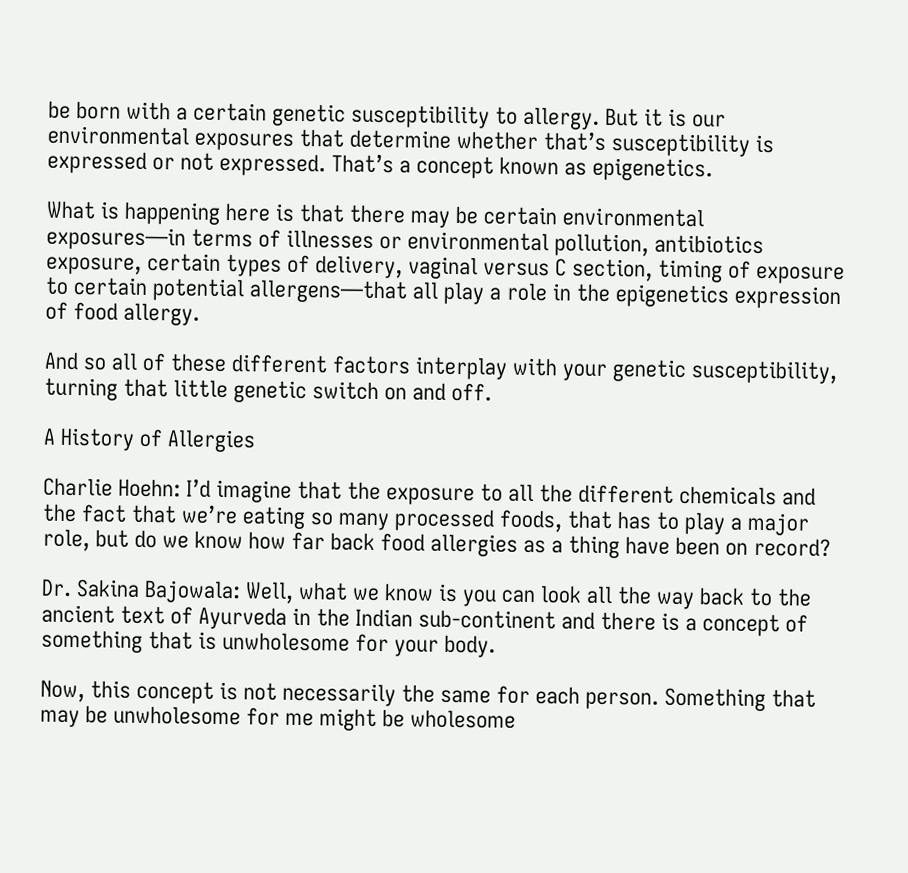be born with a certain genetic susceptibility to allergy. But it is our environmental exposures that determine whether that’s susceptibility is expressed or not expressed. That’s a concept known as epigenetics.

What is happening here is that there may be certain environmental exposures—in terms of illnesses or environmental pollution, antibiotics exposure, certain types of delivery, vaginal versus C section, timing of exposure to certain potential allergens—that all play a role in the epigenetics expression of food allergy.

And so all of these different factors interplay with your genetic susceptibility, turning that little genetic switch on and off.

A History of Allergies

Charlie Hoehn: I’d imagine that the exposure to all the different chemicals and the fact that we’re eating so many processed foods, that has to play a major role, but do we know how far back food allergies as a thing have been on record?

Dr. Sakina Bajowala: Well, what we know is you can look all the way back to the ancient text of Ayurveda in the Indian sub-continent and there is a concept of something that is unwholesome for your body.

Now, this concept is not necessarily the same for each person. Something that may be unwholesome for me might be wholesome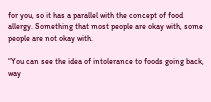for you, so it has a parallel with the concept of food allergy. Something that most people are okay with, some people are not okay with.

“You can see the idea of intolerance to foods going back, way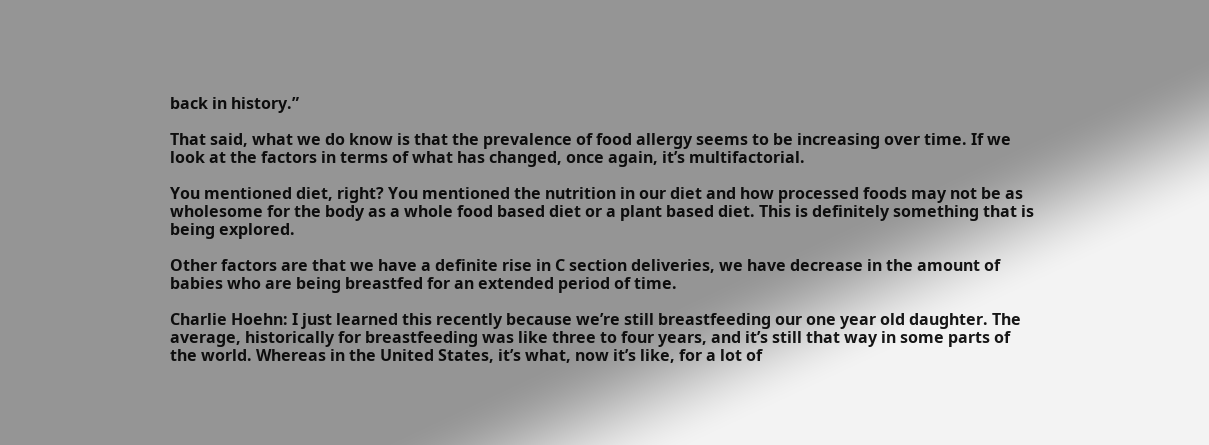back in history.”

That said, what we do know is that the prevalence of food allergy seems to be increasing over time. If we look at the factors in terms of what has changed, once again, it’s multifactorial.

You mentioned diet, right? You mentioned the nutrition in our diet and how processed foods may not be as wholesome for the body as a whole food based diet or a plant based diet. This is definitely something that is being explored.

Other factors are that we have a definite rise in C section deliveries, we have decrease in the amount of babies who are being breastfed for an extended period of time.

Charlie Hoehn: I just learned this recently because we’re still breastfeeding our one year old daughter. The average, historically for breastfeeding was like three to four years, and it’s still that way in some parts of the world. Whereas in the United States, it’s what, now it’s like, for a lot of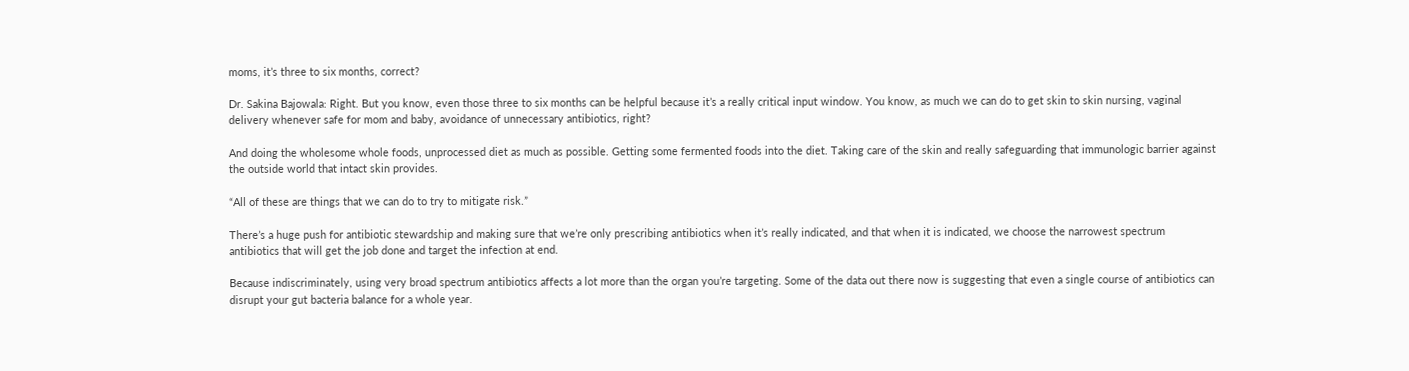moms, it’s three to six months, correct?

Dr. Sakina Bajowala: Right. But you know, even those three to six months can be helpful because it’s a really critical input window. You know, as much we can do to get skin to skin nursing, vaginal delivery whenever safe for mom and baby, avoidance of unnecessary antibiotics, right?

And doing the wholesome whole foods, unprocessed diet as much as possible. Getting some fermented foods into the diet. Taking care of the skin and really safeguarding that immunologic barrier against the outside world that intact skin provides.

“All of these are things that we can do to try to mitigate risk.”

There’s a huge push for antibiotic stewardship and making sure that we’re only prescribing antibiotics when it’s really indicated, and that when it is indicated, we choose the narrowest spectrum antibiotics that will get the job done and target the infection at end.

Because indiscriminately, using very broad spectrum antibiotics affects a lot more than the organ you’re targeting. Some of the data out there now is suggesting that even a single course of antibiotics can disrupt your gut bacteria balance for a whole year.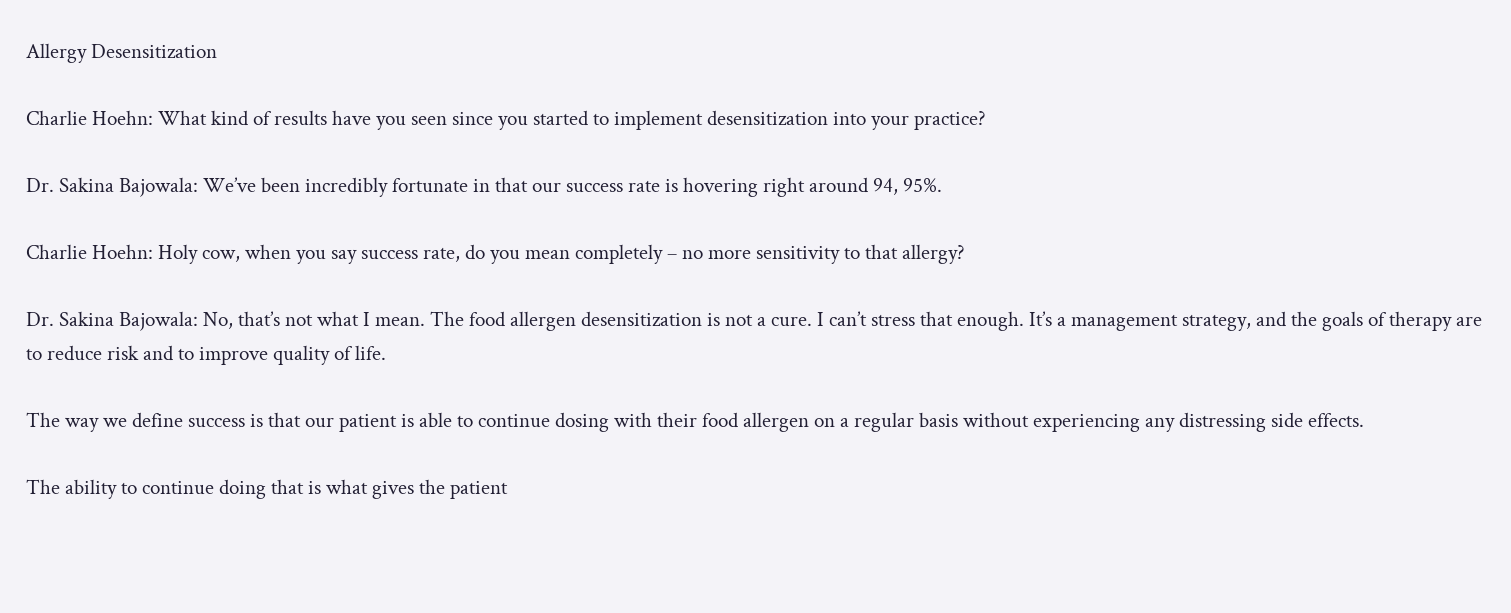Allergy Desensitization

Charlie Hoehn: What kind of results have you seen since you started to implement desensitization into your practice?

Dr. Sakina Bajowala: We’ve been incredibly fortunate in that our success rate is hovering right around 94, 95%.

Charlie Hoehn: Holy cow, when you say success rate, do you mean completely – no more sensitivity to that allergy?

Dr. Sakina Bajowala: No, that’s not what I mean. The food allergen desensitization is not a cure. I can’t stress that enough. It’s a management strategy, and the goals of therapy are to reduce risk and to improve quality of life.

The way we define success is that our patient is able to continue dosing with their food allergen on a regular basis without experiencing any distressing side effects.

The ability to continue doing that is what gives the patient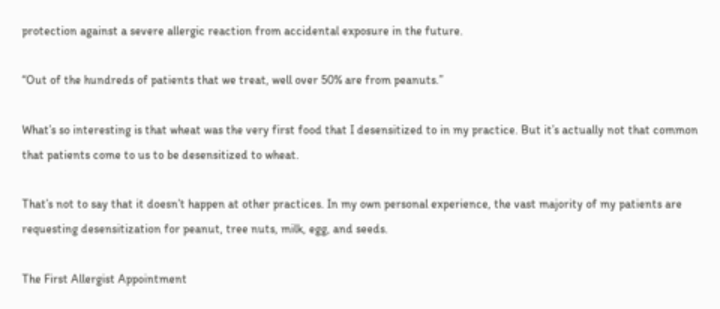protection against a severe allergic reaction from accidental exposure in the future.

“Out of the hundreds of patients that we treat, well over 50% are from peanuts.”

What’s so interesting is that wheat was the very first food that I desensitized to in my practice. But it’s actually not that common that patients come to us to be desensitized to wheat.

That’s not to say that it doesn’t happen at other practices. In my own personal experience, the vast majority of my patients are requesting desensitization for peanut, tree nuts, milk, egg, and seeds.

The First Allergist Appointment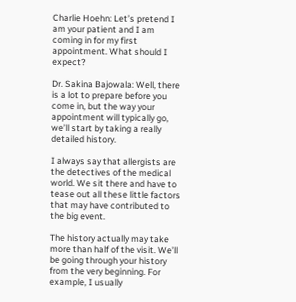Charlie Hoehn: Let’s pretend I am your patient and I am coming in for my first appointment. What should I expect?

Dr. Sakina Bajowala: Well, there is a lot to prepare before you come in, but the way your appointment will typically go, we’ll start by taking a really detailed history.

I always say that allergists are the detectives of the medical world. We sit there and have to tease out all these little factors that may have contributed to the big event.

The history actually may take more than half of the visit. We’ll be going through your history from the very beginning. For example, I usually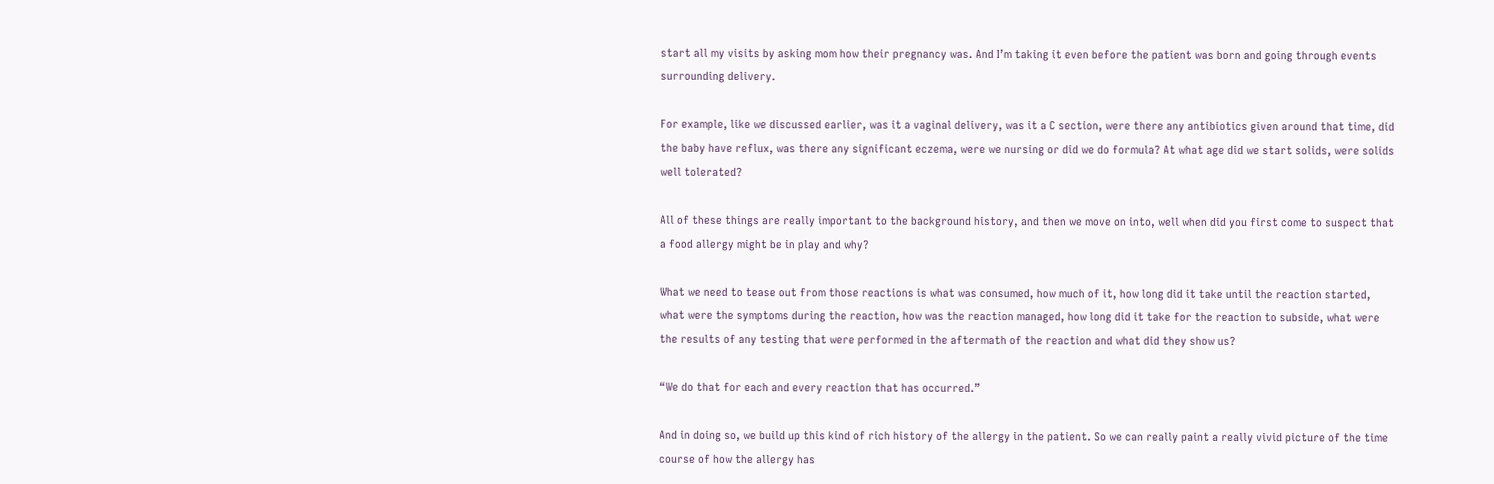start all my visits by asking mom how their pregnancy was. And I’m taking it even before the patient was born and going through events surrounding delivery.

For example, like we discussed earlier, was it a vaginal delivery, was it a C section, were there any antibiotics given around that time, did the baby have reflux, was there any significant eczema, were we nursing or did we do formula? At what age did we start solids, were solids well tolerated?

All of these things are really important to the background history, and then we move on into, well when did you first come to suspect that a food allergy might be in play and why?

What we need to tease out from those reactions is what was consumed, how much of it, how long did it take until the reaction started, what were the symptoms during the reaction, how was the reaction managed, how long did it take for the reaction to subside, what were the results of any testing that were performed in the aftermath of the reaction and what did they show us?

“We do that for each and every reaction that has occurred.”

And in doing so, we build up this kind of rich history of the allergy in the patient. So we can really paint a really vivid picture of the time course of how the allergy has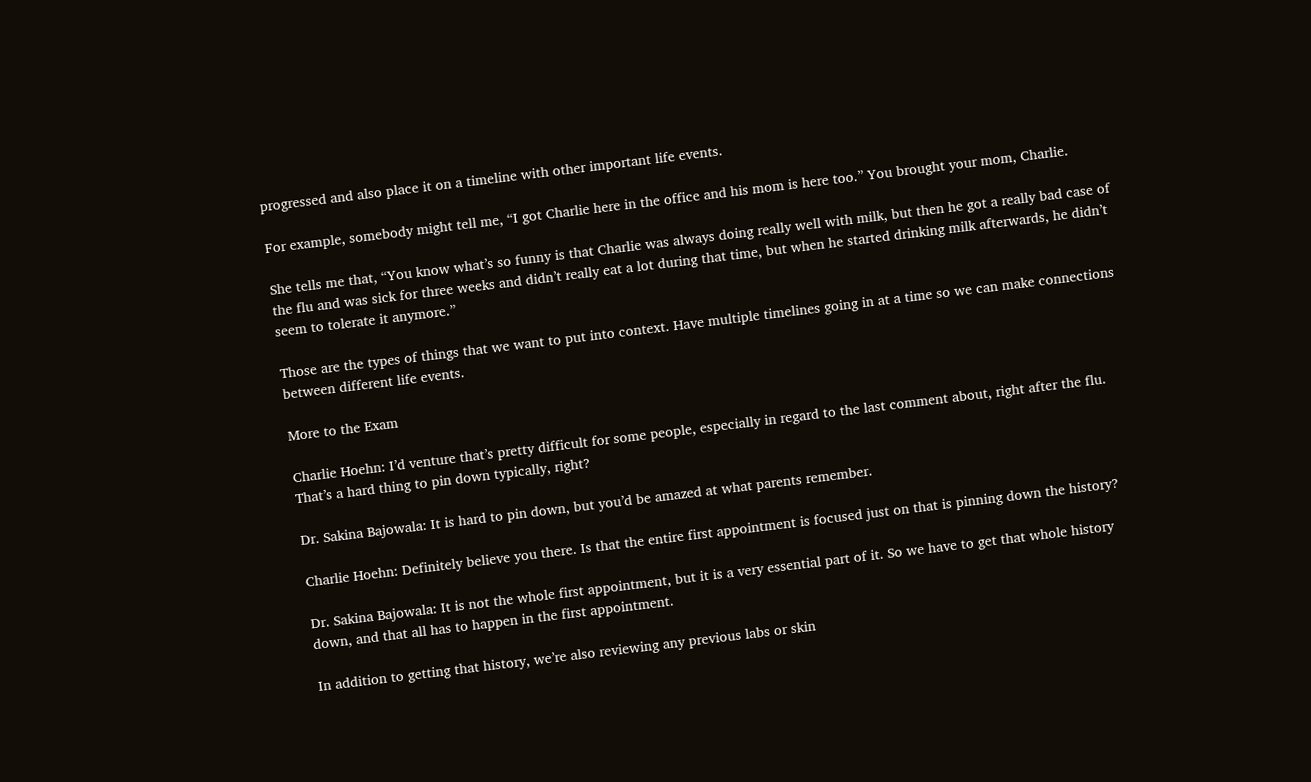progressed and also place it on a timeline with other important life events.

For example, somebody might tell me, “I got Charlie here in the office and his mom is here too.” You brought your mom, Charlie.

She tells me that, “You know what’s so funny is that Charlie was always doing really well with milk, but then he got a really bad case of the flu and was sick for three weeks and didn’t really eat a lot during that time, but when he started drinking milk afterwards, he didn’t seem to tolerate it anymore.”

Those are the types of things that we want to put into context. Have multiple timelines going in at a time so we can make connections between different life events.

More to the Exam

Charlie Hoehn: I’d venture that’s pretty difficult for some people, especially in regard to the last comment about, right after the flu. That’s a hard thing to pin down typically, right?

Dr. Sakina Bajowala: It is hard to pin down, but you’d be amazed at what parents remember.

Charlie Hoehn: Definitely believe you there. Is that the entire first appointment is focused just on that is pinning down the history?

Dr. Sakina Bajowala: It is not the whole first appointment, but it is a very essential part of it. So we have to get that whole history down, and that all has to happen in the first appointment.

In addition to getting that history, we’re also reviewing any previous labs or skin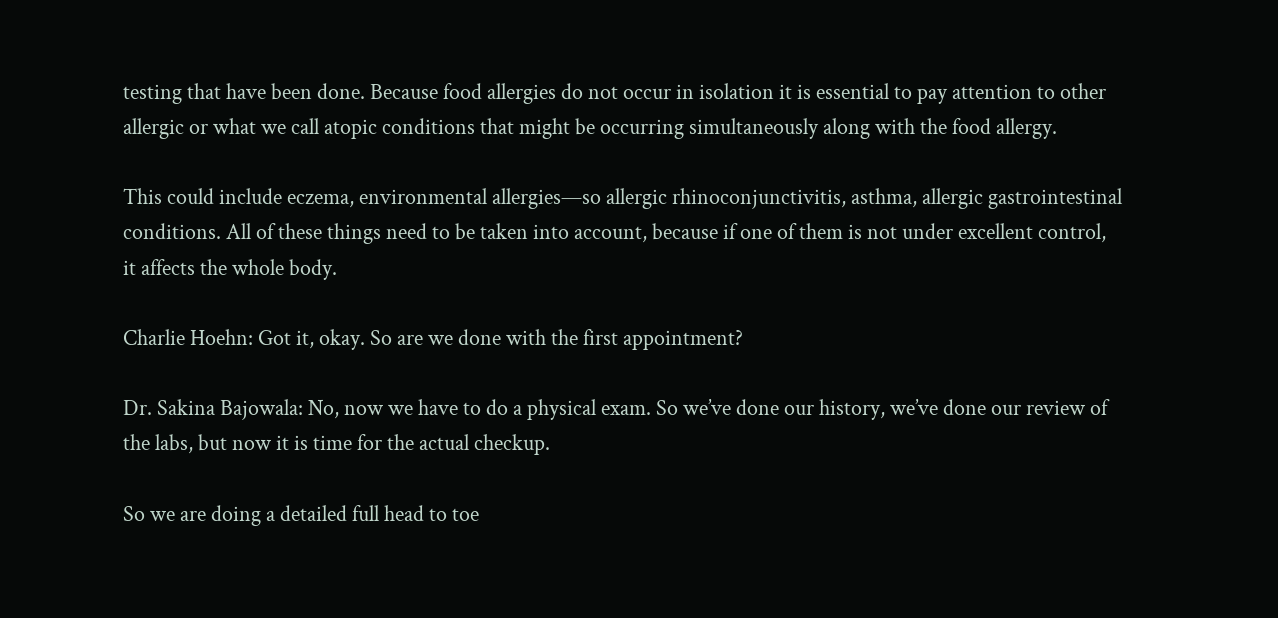testing that have been done. Because food allergies do not occur in isolation it is essential to pay attention to other allergic or what we call atopic conditions that might be occurring simultaneously along with the food allergy.

This could include eczema, environmental allergies—so allergic rhinoconjunctivitis, asthma, allergic gastrointestinal conditions. All of these things need to be taken into account, because if one of them is not under excellent control, it affects the whole body.

Charlie Hoehn: Got it, okay. So are we done with the first appointment?

Dr. Sakina Bajowala: No, now we have to do a physical exam. So we’ve done our history, we’ve done our review of the labs, but now it is time for the actual checkup.

So we are doing a detailed full head to toe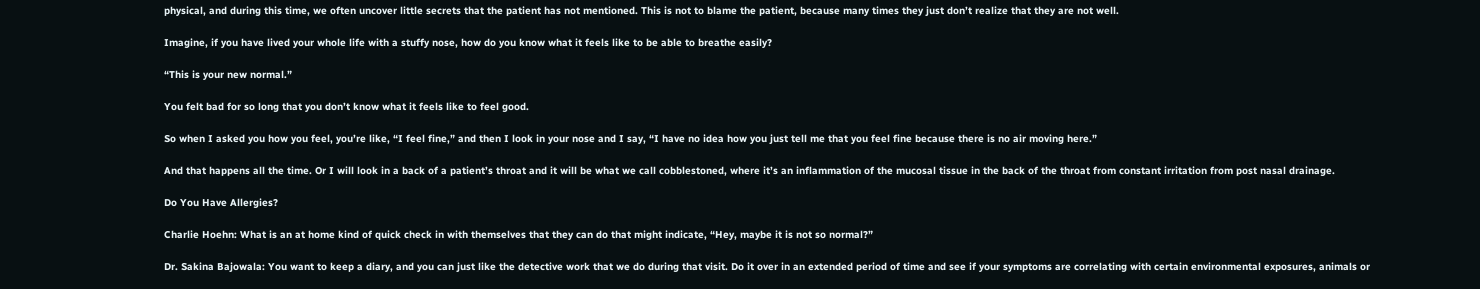physical, and during this time, we often uncover little secrets that the patient has not mentioned. This is not to blame the patient, because many times they just don’t realize that they are not well.

Imagine, if you have lived your whole life with a stuffy nose, how do you know what it feels like to be able to breathe easily?

“This is your new normal.”

You felt bad for so long that you don’t know what it feels like to feel good.

So when I asked you how you feel, you’re like, “I feel fine,” and then I look in your nose and I say, “I have no idea how you just tell me that you feel fine because there is no air moving here.”

And that happens all the time. Or I will look in a back of a patient’s throat and it will be what we call cobblestoned, where it’s an inflammation of the mucosal tissue in the back of the throat from constant irritation from post nasal drainage.

Do You Have Allergies?

Charlie Hoehn: What is an at home kind of quick check in with themselves that they can do that might indicate, “Hey, maybe it is not so normal?”

Dr. Sakina Bajowala: You want to keep a diary, and you can just like the detective work that we do during that visit. Do it over in an extended period of time and see if your symptoms are correlating with certain environmental exposures, animals or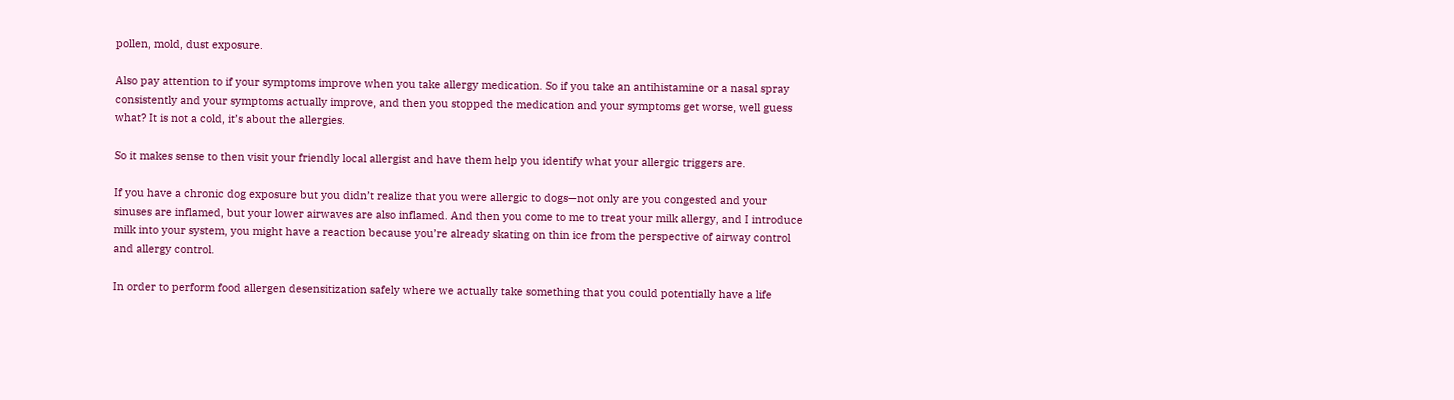pollen, mold, dust exposure.

Also pay attention to if your symptoms improve when you take allergy medication. So if you take an antihistamine or a nasal spray consistently and your symptoms actually improve, and then you stopped the medication and your symptoms get worse, well guess what? It is not a cold, it’s about the allergies.

So it makes sense to then visit your friendly local allergist and have them help you identify what your allergic triggers are.

If you have a chronic dog exposure but you didn’t realize that you were allergic to dogs—not only are you congested and your sinuses are inflamed, but your lower airwaves are also inflamed. And then you come to me to treat your milk allergy, and I introduce milk into your system, you might have a reaction because you’re already skating on thin ice from the perspective of airway control and allergy control.

In order to perform food allergen desensitization safely where we actually take something that you could potentially have a life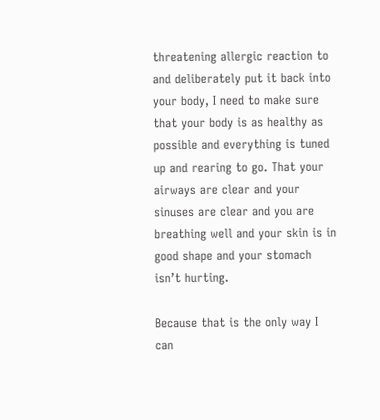threatening allergic reaction to and deliberately put it back into your body, I need to make sure that your body is as healthy as possible and everything is tuned up and rearing to go. That your airways are clear and your sinuses are clear and you are breathing well and your skin is in good shape and your stomach isn’t hurting.

Because that is the only way I can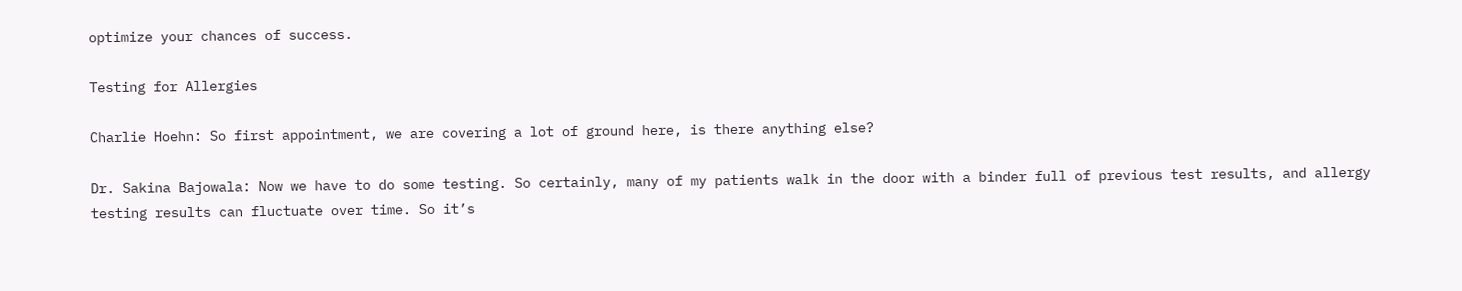optimize your chances of success.

Testing for Allergies

Charlie Hoehn: So first appointment, we are covering a lot of ground here, is there anything else?

Dr. Sakina Bajowala: Now we have to do some testing. So certainly, many of my patients walk in the door with a binder full of previous test results, and allergy testing results can fluctuate over time. So it’s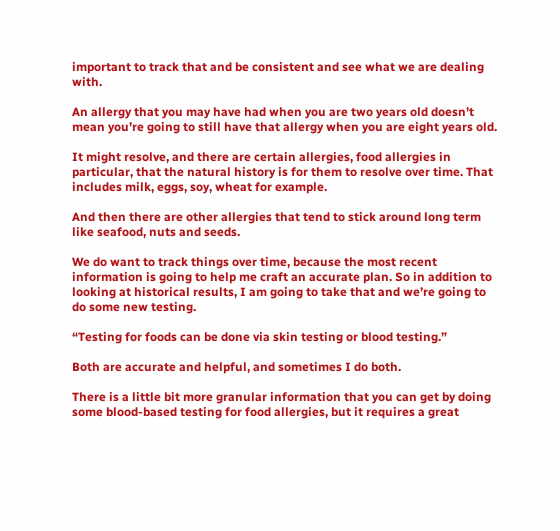important to track that and be consistent and see what we are dealing with.

An allergy that you may have had when you are two years old doesn’t mean you’re going to still have that allergy when you are eight years old.

It might resolve, and there are certain allergies, food allergies in particular, that the natural history is for them to resolve over time. That includes milk, eggs, soy, wheat for example.

And then there are other allergies that tend to stick around long term like seafood, nuts and seeds.

We do want to track things over time, because the most recent information is going to help me craft an accurate plan. So in addition to looking at historical results, I am going to take that and we’re going to do some new testing.

“Testing for foods can be done via skin testing or blood testing.”

Both are accurate and helpful, and sometimes I do both.

There is a little bit more granular information that you can get by doing some blood-based testing for food allergies, but it requires a great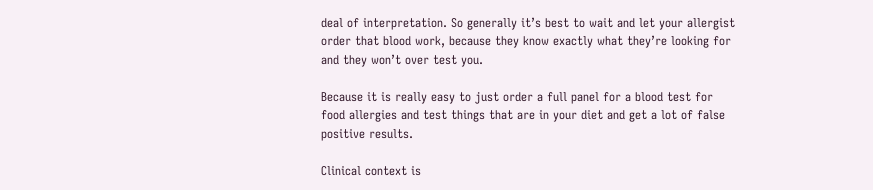deal of interpretation. So generally it’s best to wait and let your allergist order that blood work, because they know exactly what they’re looking for and they won’t over test you.

Because it is really easy to just order a full panel for a blood test for food allergies and test things that are in your diet and get a lot of false positive results.

Clinical context is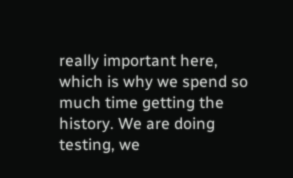really important here, which is why we spend so much time getting the history. We are doing testing, we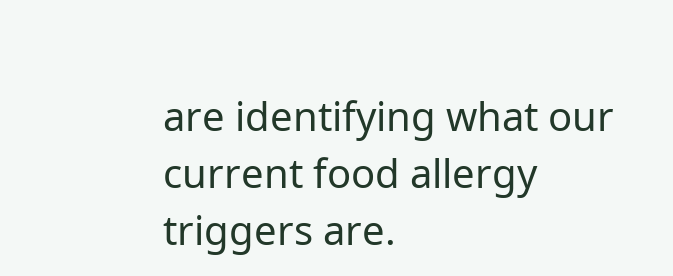are identifying what our current food allergy triggers are.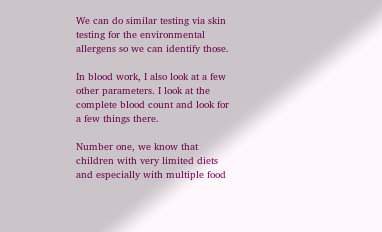We can do similar testing via skin testing for the environmental allergens so we can identify those.

In blood work, I also look at a few other parameters. I look at the complete blood count and look for a few things there.

Number one, we know that children with very limited diets and especially with multiple food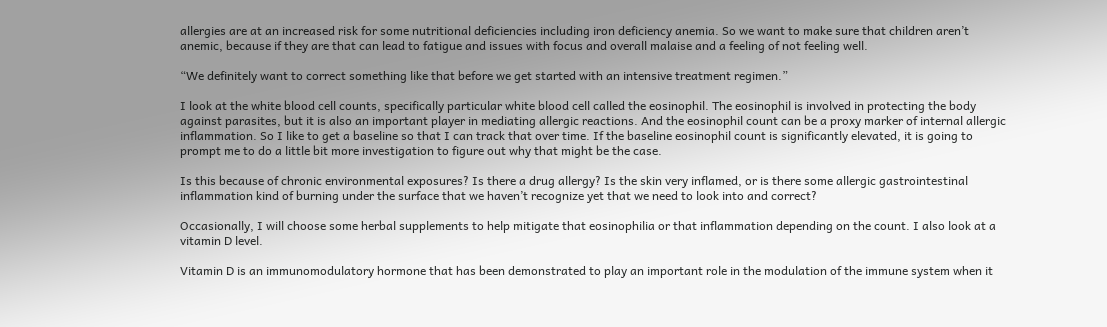allergies are at an increased risk for some nutritional deficiencies including iron deficiency anemia. So we want to make sure that children aren’t anemic, because if they are that can lead to fatigue and issues with focus and overall malaise and a feeling of not feeling well.

“We definitely want to correct something like that before we get started with an intensive treatment regimen.”

I look at the white blood cell counts, specifically particular white blood cell called the eosinophil. The eosinophil is involved in protecting the body against parasites, but it is also an important player in mediating allergic reactions. And the eosinophil count can be a proxy marker of internal allergic inflammation. So I like to get a baseline so that I can track that over time. If the baseline eosinophil count is significantly elevated, it is going to prompt me to do a little bit more investigation to figure out why that might be the case.

Is this because of chronic environmental exposures? Is there a drug allergy? Is the skin very inflamed, or is there some allergic gastrointestinal inflammation kind of burning under the surface that we haven’t recognize yet that we need to look into and correct?

Occasionally, I will choose some herbal supplements to help mitigate that eosinophilia or that inflammation depending on the count. I also look at a vitamin D level.

Vitamin D is an immunomodulatory hormone that has been demonstrated to play an important role in the modulation of the immune system when it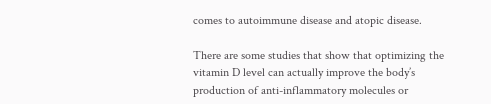comes to autoimmune disease and atopic disease.

There are some studies that show that optimizing the vitamin D level can actually improve the body’s production of anti-inflammatory molecules or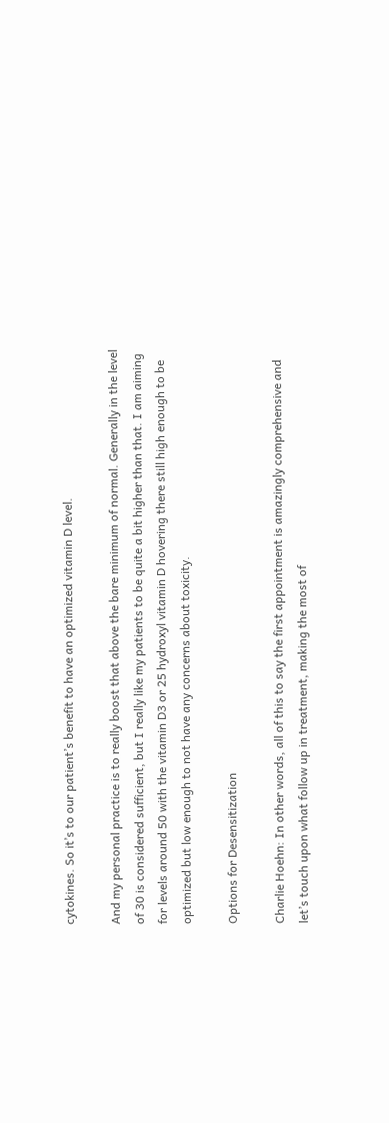cytokines. So it’s to our patient’s benefit to have an optimized vitamin D level.

And my personal practice is to really boost that above the bare minimum of normal. Generally in the level of 30 is considered sufficient, but I really like my patients to be quite a bit higher than that. I am aiming for levels around 50 with the vitamin D3 or 25 hydroxyl vitamin D hovering there still high enough to be optimized but low enough to not have any concerns about toxicity.

Options for Desensitization

Charlie Hoehn: In other words, all of this to say the first appointment is amazingly comprehensive and let’s touch upon what follow up in treatment, making the most of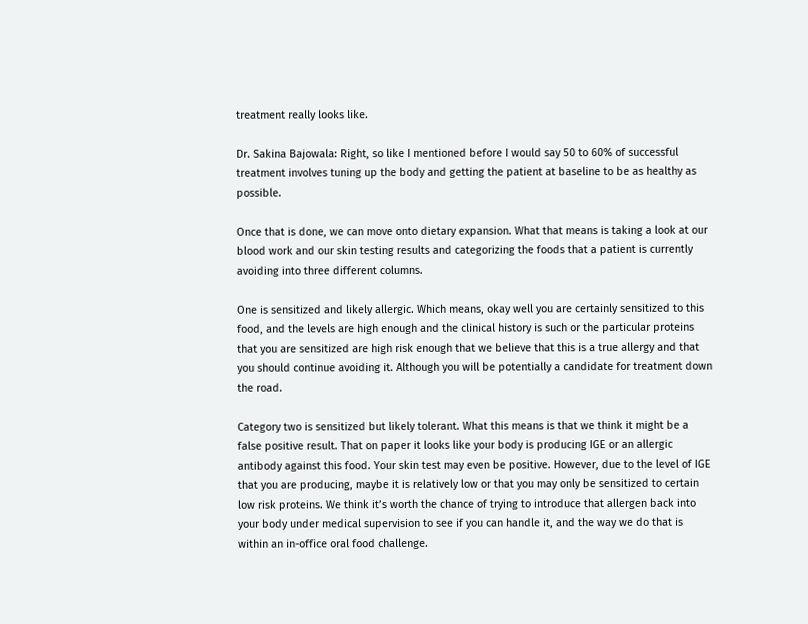treatment really looks like.

Dr. Sakina Bajowala: Right, so like I mentioned before I would say 50 to 60% of successful treatment involves tuning up the body and getting the patient at baseline to be as healthy as possible.

Once that is done, we can move onto dietary expansion. What that means is taking a look at our blood work and our skin testing results and categorizing the foods that a patient is currently avoiding into three different columns.

One is sensitized and likely allergic. Which means, okay well you are certainly sensitized to this food, and the levels are high enough and the clinical history is such or the particular proteins that you are sensitized are high risk enough that we believe that this is a true allergy and that you should continue avoiding it. Although you will be potentially a candidate for treatment down the road.

Category two is sensitized but likely tolerant. What this means is that we think it might be a false positive result. That on paper it looks like your body is producing IGE or an allergic antibody against this food. Your skin test may even be positive. However, due to the level of IGE that you are producing, maybe it is relatively low or that you may only be sensitized to certain low risk proteins. We think it’s worth the chance of trying to introduce that allergen back into your body under medical supervision to see if you can handle it, and the way we do that is within an in-office oral food challenge.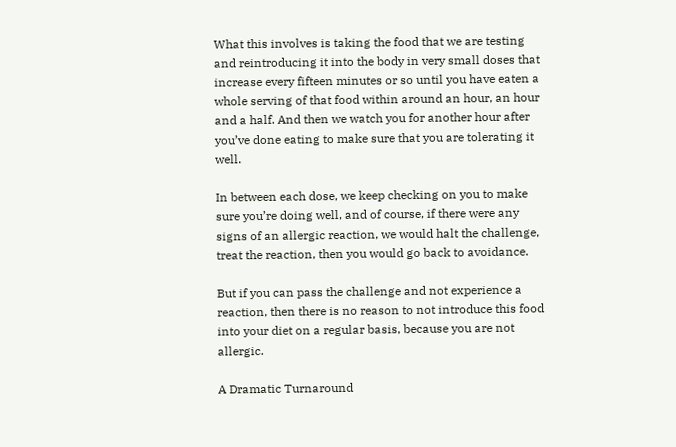What this involves is taking the food that we are testing and reintroducing it into the body in very small doses that increase every fifteen minutes or so until you have eaten a whole serving of that food within around an hour, an hour and a half. And then we watch you for another hour after you’ve done eating to make sure that you are tolerating it well.

In between each dose, we keep checking on you to make sure you’re doing well, and of course, if there were any signs of an allergic reaction, we would halt the challenge, treat the reaction, then you would go back to avoidance.

But if you can pass the challenge and not experience a reaction, then there is no reason to not introduce this food into your diet on a regular basis, because you are not allergic.

A Dramatic Turnaround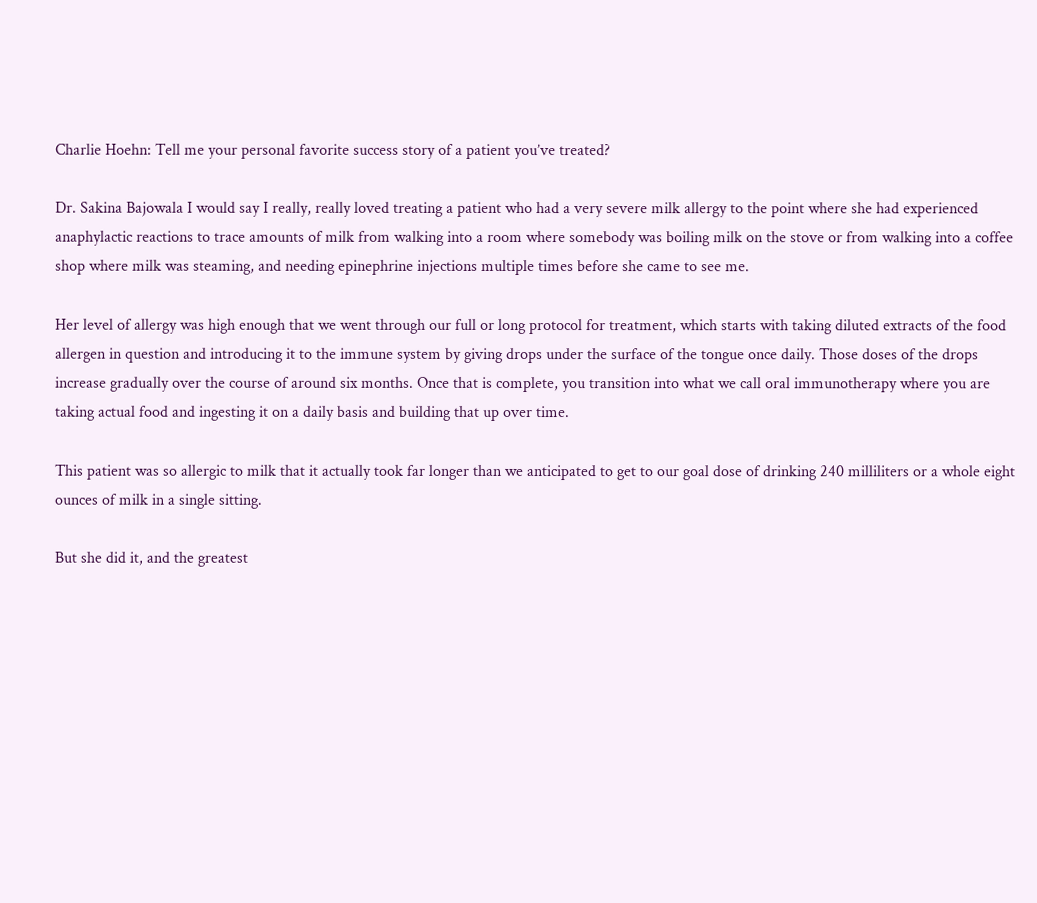Charlie Hoehn: Tell me your personal favorite success story of a patient you’ve treated?

Dr. Sakina Bajowala I would say I really, really loved treating a patient who had a very severe milk allergy to the point where she had experienced anaphylactic reactions to trace amounts of milk from walking into a room where somebody was boiling milk on the stove or from walking into a coffee shop where milk was steaming, and needing epinephrine injections multiple times before she came to see me.

Her level of allergy was high enough that we went through our full or long protocol for treatment, which starts with taking diluted extracts of the food allergen in question and introducing it to the immune system by giving drops under the surface of the tongue once daily. Those doses of the drops increase gradually over the course of around six months. Once that is complete, you transition into what we call oral immunotherapy where you are taking actual food and ingesting it on a daily basis and building that up over time.

This patient was so allergic to milk that it actually took far longer than we anticipated to get to our goal dose of drinking 240 milliliters or a whole eight ounces of milk in a single sitting.

But she did it, and the greatest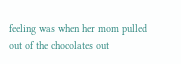feeling was when her mom pulled out of the chocolates out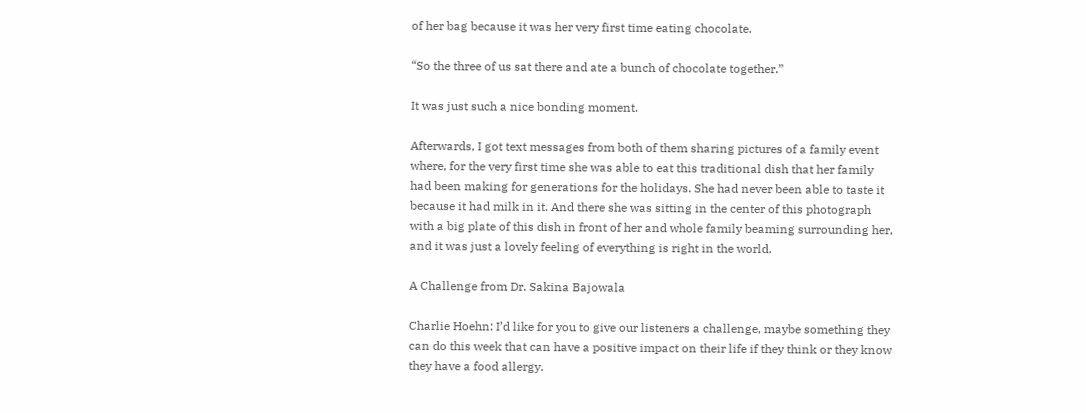of her bag because it was her very first time eating chocolate.

“So the three of us sat there and ate a bunch of chocolate together.”

It was just such a nice bonding moment.

Afterwards, I got text messages from both of them sharing pictures of a family event where, for the very first time she was able to eat this traditional dish that her family had been making for generations for the holidays. She had never been able to taste it because it had milk in it. And there she was sitting in the center of this photograph with a big plate of this dish in front of her and whole family beaming surrounding her, and it was just a lovely feeling of everything is right in the world.

A Challenge from Dr. Sakina Bajowala

Charlie Hoehn: I’d like for you to give our listeners a challenge, maybe something they can do this week that can have a positive impact on their life if they think or they know they have a food allergy.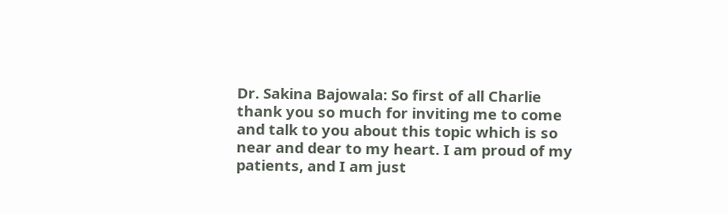Dr. Sakina Bajowala: So first of all Charlie thank you so much for inviting me to come and talk to you about this topic which is so near and dear to my heart. I am proud of my patients, and I am just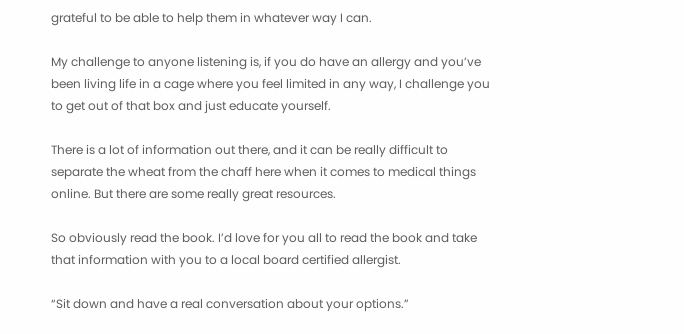grateful to be able to help them in whatever way I can.

My challenge to anyone listening is, if you do have an allergy and you’ve been living life in a cage where you feel limited in any way, I challenge you to get out of that box and just educate yourself.

There is a lot of information out there, and it can be really difficult to separate the wheat from the chaff here when it comes to medical things online. But there are some really great resources.

So obviously read the book. I’d love for you all to read the book and take that information with you to a local board certified allergist.

“Sit down and have a real conversation about your options.”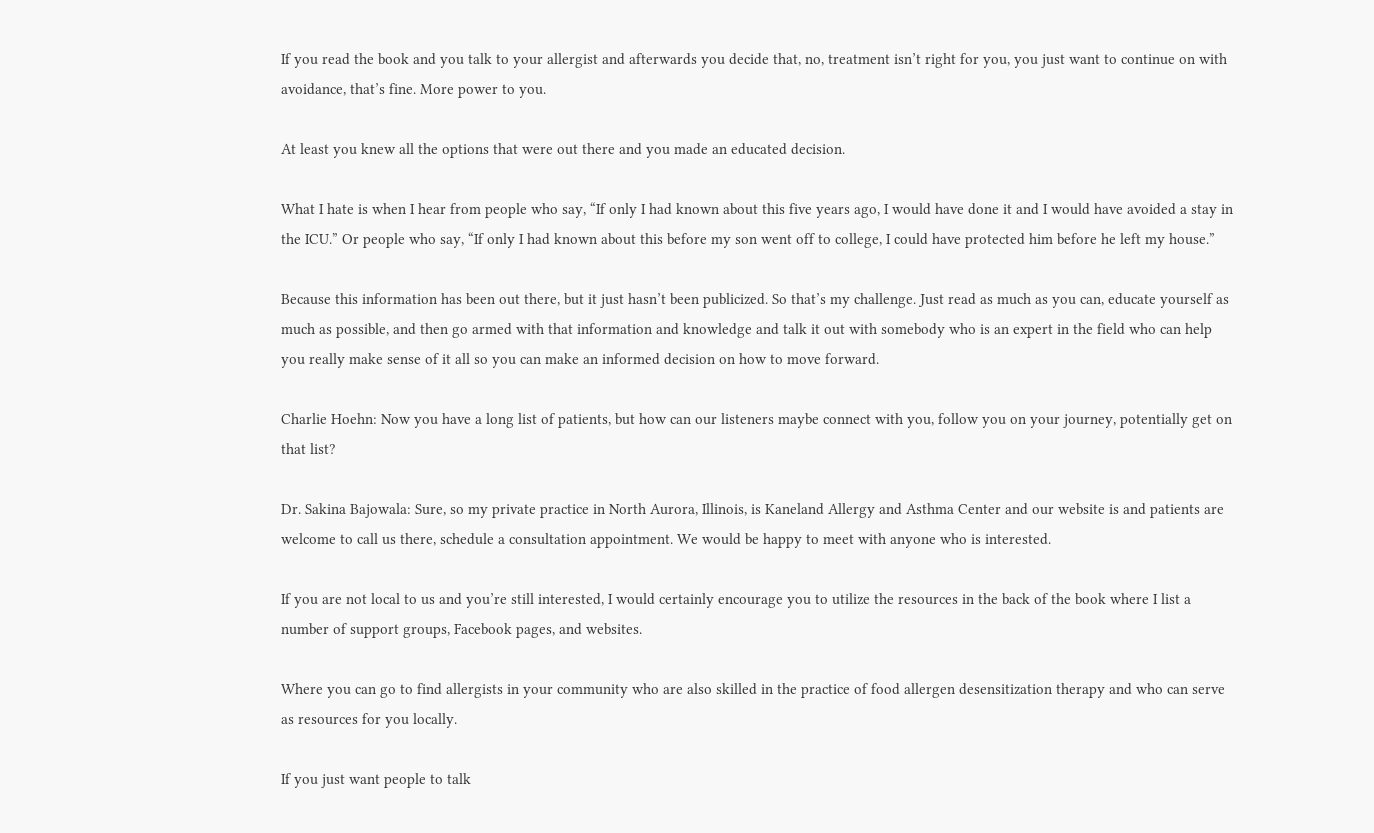If you read the book and you talk to your allergist and afterwards you decide that, no, treatment isn’t right for you, you just want to continue on with avoidance, that’s fine. More power to you.

At least you knew all the options that were out there and you made an educated decision.

What I hate is when I hear from people who say, “If only I had known about this five years ago, I would have done it and I would have avoided a stay in the ICU.” Or people who say, “If only I had known about this before my son went off to college, I could have protected him before he left my house.”

Because this information has been out there, but it just hasn’t been publicized. So that’s my challenge. Just read as much as you can, educate yourself as much as possible, and then go armed with that information and knowledge and talk it out with somebody who is an expert in the field who can help you really make sense of it all so you can make an informed decision on how to move forward.

Charlie Hoehn: Now you have a long list of patients, but how can our listeners maybe connect with you, follow you on your journey, potentially get on that list?

Dr. Sakina Bajowala: Sure, so my private practice in North Aurora, Illinois, is Kaneland Allergy and Asthma Center and our website is and patients are welcome to call us there, schedule a consultation appointment. We would be happy to meet with anyone who is interested.

If you are not local to us and you’re still interested, I would certainly encourage you to utilize the resources in the back of the book where I list a number of support groups, Facebook pages, and websites.

Where you can go to find allergists in your community who are also skilled in the practice of food allergen desensitization therapy and who can serve as resources for you locally.

If you just want people to talk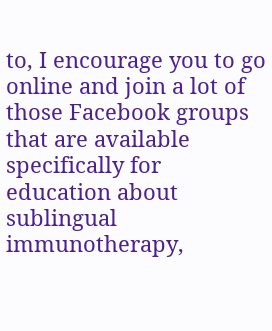to, I encourage you to go online and join a lot of those Facebook groups that are available specifically for education about sublingual immunotherapy,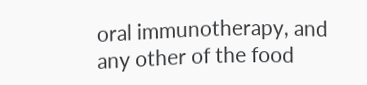oral immunotherapy, and any other of the food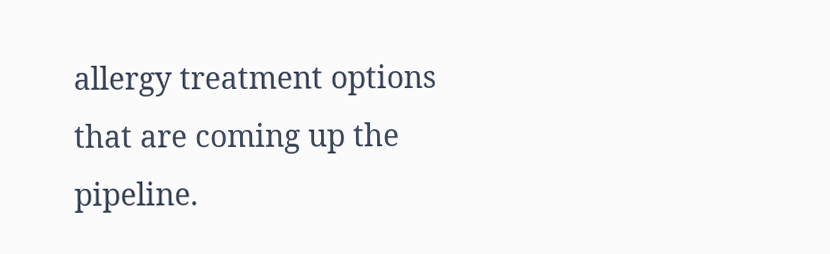allergy treatment options that are coming up the pipeline.